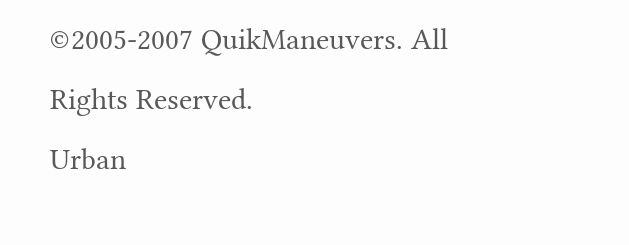©2005-2007 QuikManeuvers. All Rights Reserved.
Urban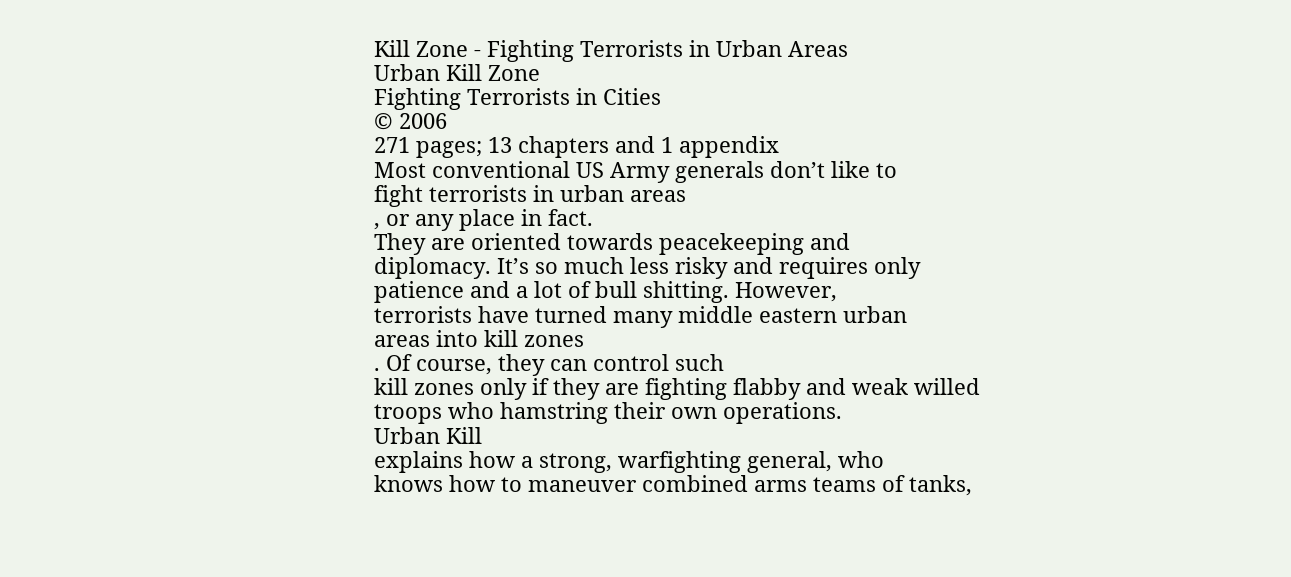Kill Zone - Fighting Terrorists in Urban Areas
Urban Kill Zone
Fighting Terrorists in Cities
© 2006
271 pages; 13 chapters and 1 appendix
Most conventional US Army generals don’t like to
fight terrorists in urban areas
, or any place in fact.
They are oriented towards peacekeeping and
diplomacy. It’s so much less risky and requires only
patience and a lot of bull shitting. However,
terrorists have turned many middle eastern urban
areas into kill zones
. Of course, they can control such
kill zones only if they are fighting flabby and weak willed
troops who hamstring their own operations.
Urban Kill
explains how a strong, warfighting general, who
knows how to maneuver combined arms teams of tanks,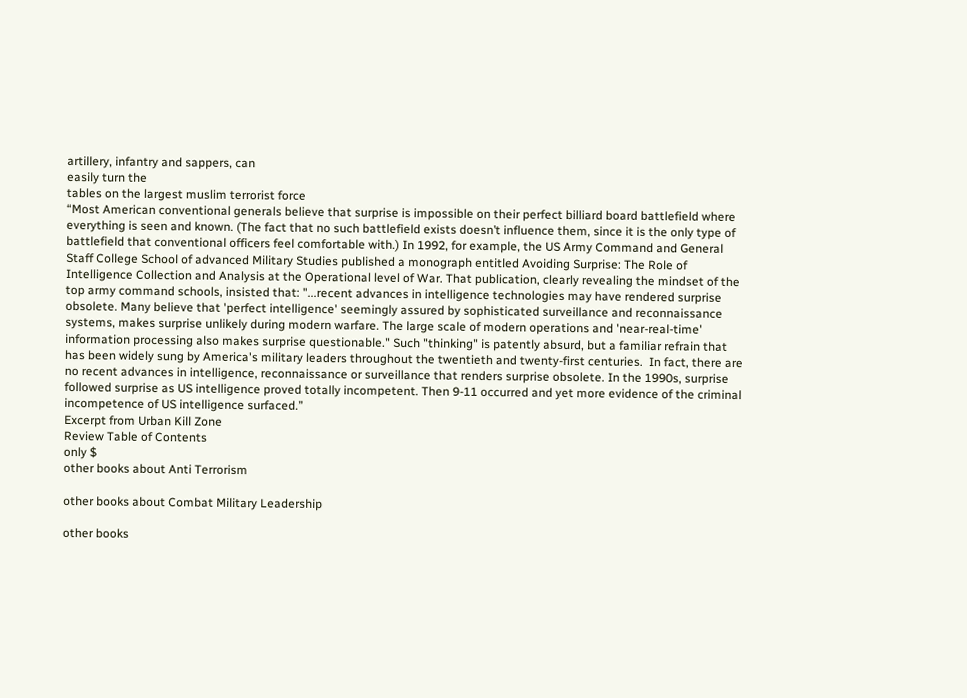artillery, infantry and sappers, can
easily turn the
tables on the largest muslim terrorist force
“Most American conventional generals believe that surprise is impossible on their perfect billiard board battlefield where
everything is seen and known. (The fact that no such battlefield exists doesn’t influence them, since it is the only type of
battlefield that conventional officers feel comfortable with.) In 1992, for example, the US Army Command and General
Staff College School of advanced Military Studies published a monograph entitled Avoiding Surprise: The Role of
Intelligence Collection and Analysis at the Operational level of War. That publication, clearly revealing the mindset of the
top army command schools, insisted that: "...recent advances in intelligence technologies may have rendered surprise
obsolete. Many believe that 'perfect intelligence' seemingly assured by sophisticated surveillance and reconnaissance
systems, makes surprise unlikely during modern warfare. The large scale of modern operations and 'near-real-time'
information processing also makes surprise questionable." Such "thinking" is patently absurd, but a familiar refrain that
has been widely sung by America's military leaders throughout the twentieth and twenty-first centuries.  In fact, there are
no recent advances in intelligence, reconnaissance or surveillance that renders surprise obsolete. In the 1990s, surprise
followed surprise as US intelligence proved totally incompetent. Then 9-11 occurred and yet more evidence of the criminal
incompetence of US intelligence surfaced.”
Excerpt from Urban Kill Zone
Review Table of Contents
only $
other books about Anti Terrorism

other books about Combat Military Leadership

other books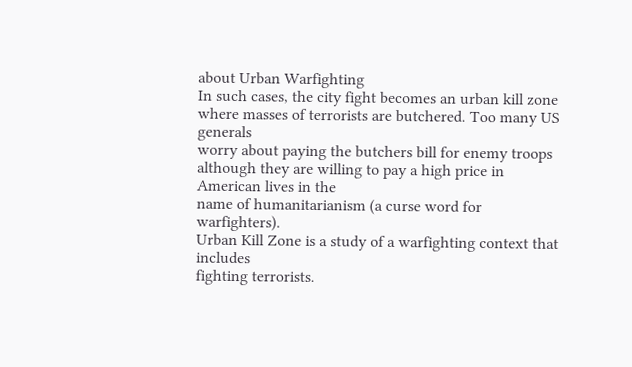about Urban Warfighting
In such cases, the city fight becomes an urban kill zone where masses of terrorists are butchered. Too many US generals
worry about paying the butchers bill for enemy troops although they are willing to pay a high price in American lives in the
name of humanitarianism (a curse word for warfighters).
Urban Kill Zone is a study of a warfighting context that includes
fighting terrorists.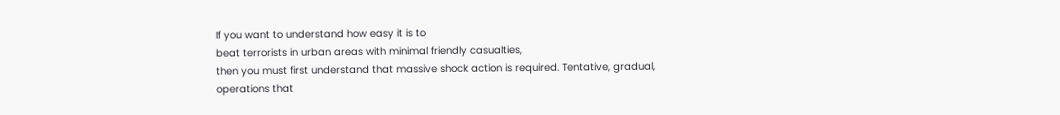If you want to understand how easy it is to
beat terrorists in urban areas with minimal friendly casualties,
then you must first understand that massive shock action is required. Tentative, gradual, operations that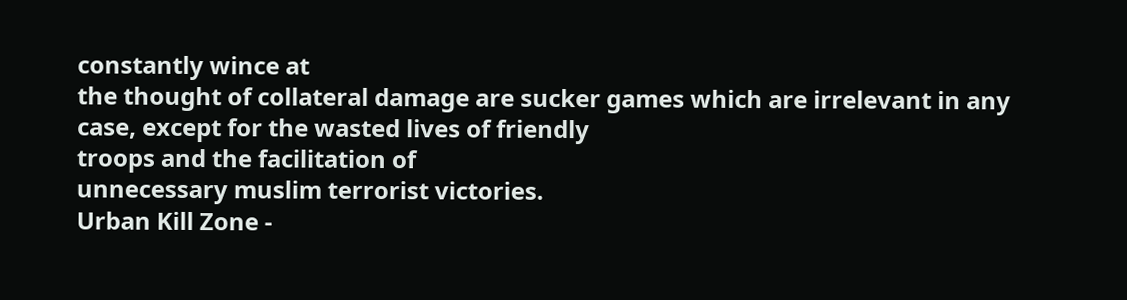constantly wince at
the thought of collateral damage are sucker games which are irrelevant in any case, except for the wasted lives of friendly
troops and the facilitation of
unnecessary muslim terrorist victories.
Urban Kill Zone -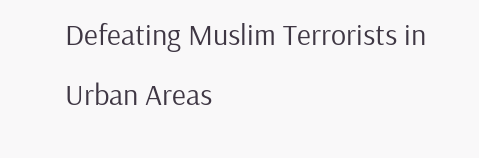Defeating Muslim Terrorists in Urban Areas